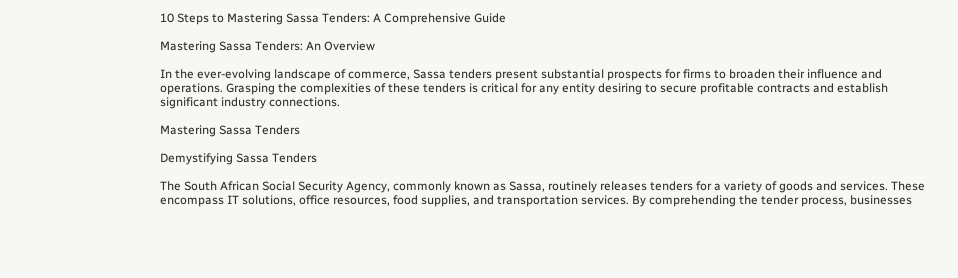10 Steps to Mastering Sassa Tenders: A Comprehensive Guide

Mastering Sassa Tenders: An Overview

In the ever-evolving landscape of commerce, Sassa tenders present substantial prospects for firms to broaden their influence and operations. Grasping the complexities of these tenders is critical for any entity desiring to secure profitable contracts and establish significant industry connections.

Mastering Sassa Tenders

Demystifying Sassa Tenders

The South African Social Security Agency, commonly known as Sassa, routinely releases tenders for a variety of goods and services. These encompass IT solutions, office resources, food supplies, and transportation services. By comprehending the tender process, businesses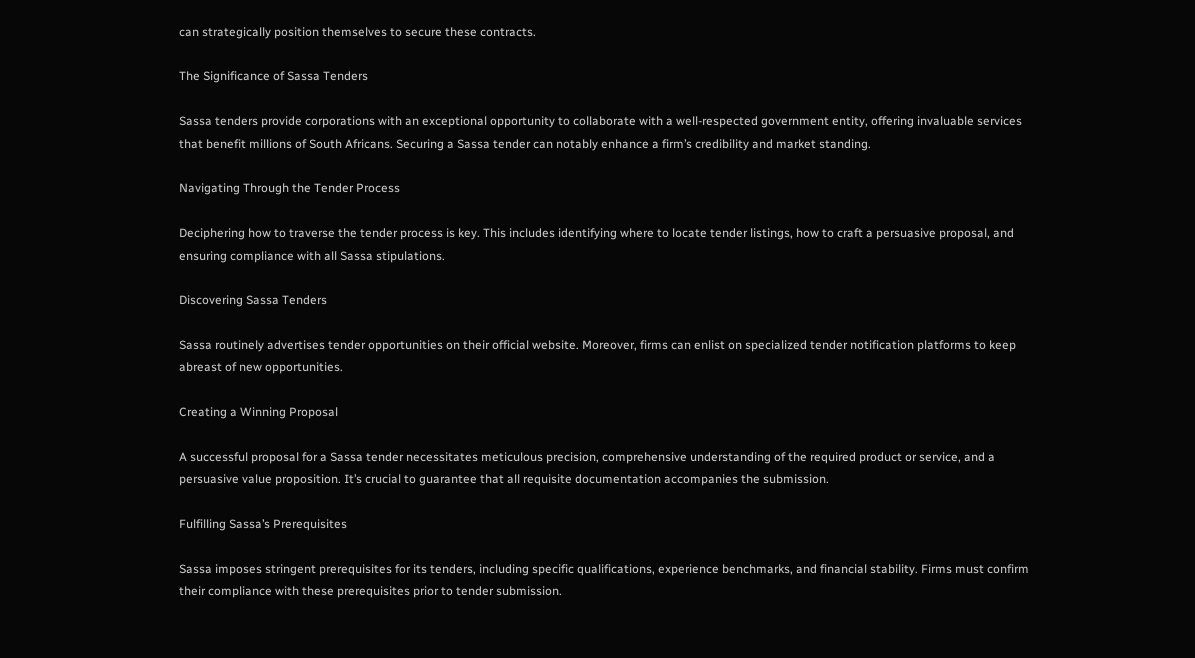can strategically position themselves to secure these contracts.

The Significance of Sassa Tenders

Sassa tenders provide corporations with an exceptional opportunity to collaborate with a well-respected government entity, offering invaluable services that benefit millions of South Africans. Securing a Sassa tender can notably enhance a firm’s credibility and market standing.

Navigating Through the Tender Process

Deciphering how to traverse the tender process is key. This includes identifying where to locate tender listings, how to craft a persuasive proposal, and ensuring compliance with all Sassa stipulations.

Discovering Sassa Tenders

Sassa routinely advertises tender opportunities on their official website. Moreover, firms can enlist on specialized tender notification platforms to keep abreast of new opportunities.

Creating a Winning Proposal

A successful proposal for a Sassa tender necessitates meticulous precision, comprehensive understanding of the required product or service, and a persuasive value proposition. It’s crucial to guarantee that all requisite documentation accompanies the submission.

Fulfilling Sassa’s Prerequisites

Sassa imposes stringent prerequisites for its tenders, including specific qualifications, experience benchmarks, and financial stability. Firms must confirm their compliance with these prerequisites prior to tender submission.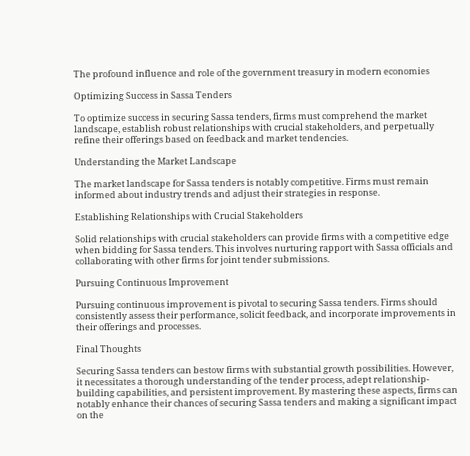The profound influence and role of the government treasury in modern economies

Optimizing Success in Sassa Tenders

To optimize success in securing Sassa tenders, firms must comprehend the market landscape, establish robust relationships with crucial stakeholders, and perpetually refine their offerings based on feedback and market tendencies.

Understanding the Market Landscape

The market landscape for Sassa tenders is notably competitive. Firms must remain informed about industry trends and adjust their strategies in response.

Establishing Relationships with Crucial Stakeholders

Solid relationships with crucial stakeholders can provide firms with a competitive edge when bidding for Sassa tenders. This involves nurturing rapport with Sassa officials and collaborating with other firms for joint tender submissions.

Pursuing Continuous Improvement

Pursuing continuous improvement is pivotal to securing Sassa tenders. Firms should consistently assess their performance, solicit feedback, and incorporate improvements in their offerings and processes.

Final Thoughts

Securing Sassa tenders can bestow firms with substantial growth possibilities. However, it necessitates a thorough understanding of the tender process, adept relationship-building capabilities, and persistent improvement. By mastering these aspects, firms can notably enhance their chances of securing Sassa tenders and making a significant impact on the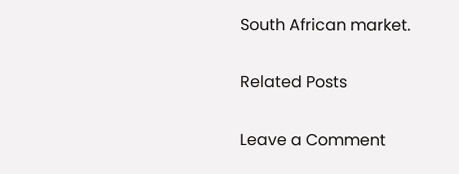South African market.

Related Posts

Leave a Comment